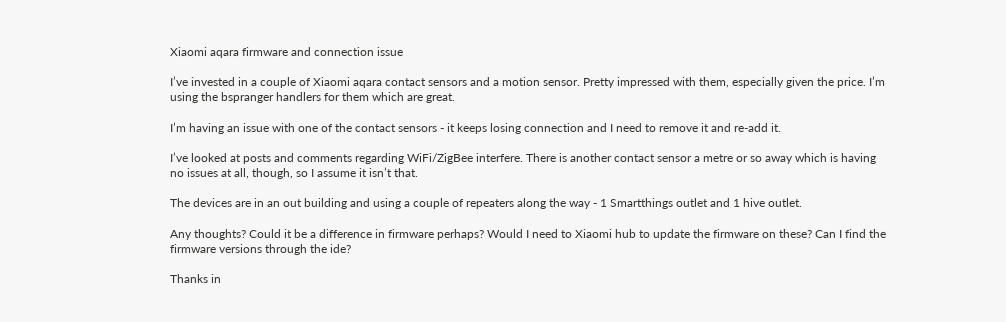Xiaomi aqara firmware and connection issue

I’ve invested in a couple of Xiaomi aqara contact sensors and a motion sensor. Pretty impressed with them, especially given the price. I’m using the bspranger handlers for them which are great.

I’m having an issue with one of the contact sensors - it keeps losing connection and I need to remove it and re-add it.

I’ve looked at posts and comments regarding WiFi/ZigBee interfere. There is another contact sensor a metre or so away which is having no issues at all, though, so I assume it isn’t that.

The devices are in an out building and using a couple of repeaters along the way - 1 Smartthings outlet and 1 hive outlet.

Any thoughts? Could it be a difference in firmware perhaps? Would I need to Xiaomi hub to update the firmware on these? Can I find the firmware versions through the ide?

Thanks in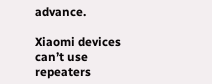advance.

Xiaomi devices can’t use repeaters